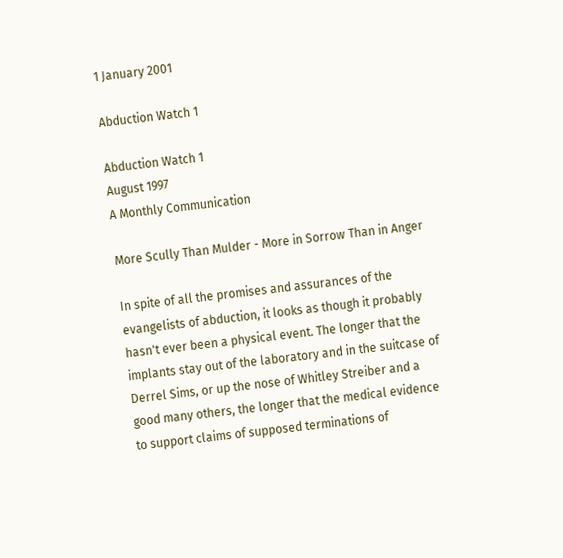1 January 2001

Abduction Watch 1

Abduction Watch 1
August 1997
A Monthly Communication

More Scully Than Mulder - More in Sorrow Than in Anger

In spite of all the promises and assurances of the evangelists of abduction, it looks as though it probably hasn't ever been a physical event. The longer that the implants stay out of the laboratory and in the suitcase of Derrel Sims, or up the nose of Whitley Streiber and a good many others, the longer that the medical evidence to support claims of supposed terminations of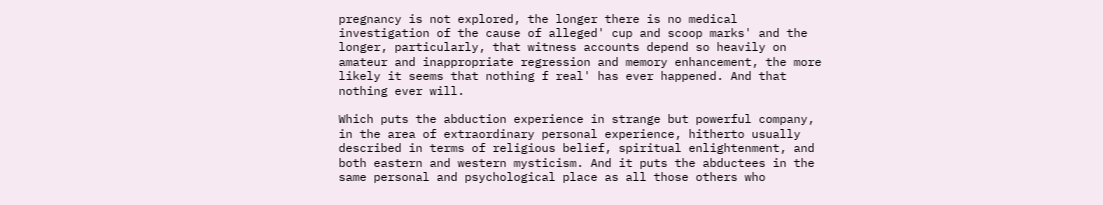pregnancy is not explored, the longer there is no medical investigation of the cause of alleged' cup and scoop marks' and the longer, particularly, that witness accounts depend so heavily on amateur and inappropriate regression and memory enhancement, the more likely it seems that nothing f real' has ever happened. And that nothing ever will.

Which puts the abduction experience in strange but powerful company, in the area of extraordinary personal experience, hitherto usually described in terms of religious belief, spiritual enlightenment, and both eastern and western mysticism. And it puts the abductees in the same personal and psychological place as all those others who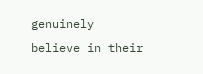genuinely believe in their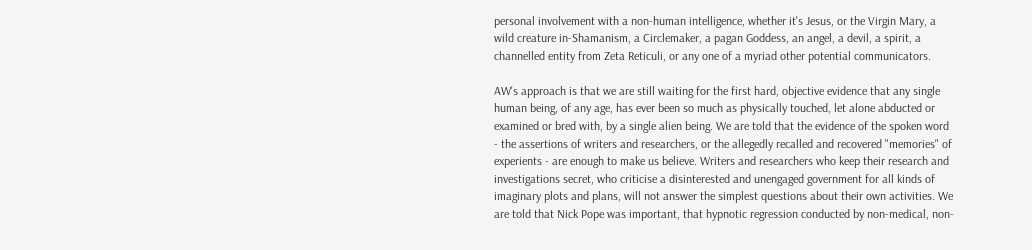personal involvement with a non-human intelligence, whether it's Jesus, or the Virgin Mary, a wild creature in-Shamanism, a Circlemaker, a pagan Goddess, an angel, a devil, a spirit, a channelled entity from Zeta Reticuli, or any one of a myriad other potential communicators.

AW's approach is that we are still waiting for the first hard, objective evidence that any single human being, of any age, has ever been so much as physically touched, let alone abducted or examined or bred with, by a single alien being. We are told that the evidence of the spoken word - the assertions of writers and researchers, or the allegedly recalled and recovered "memories" of experients - are enough to make us believe. Writers and researchers who keep their research and investigations secret, who criticise a disinterested and unengaged government for all kinds of imaginary plots and plans, will not answer the simplest questions about their own activities. We are told that Nick Pope was important, that hypnotic regression conducted by non-medical, non-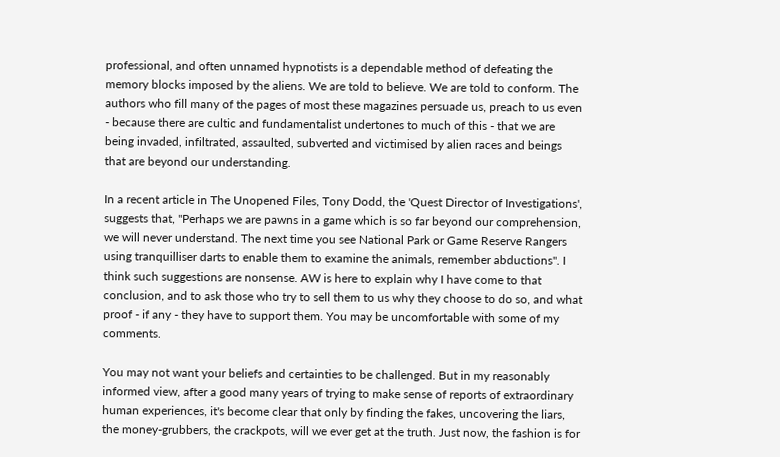professional, and often unnamed hypnotists is a dependable method of defeating the memory blocks imposed by the aliens. We are told to believe. We are told to conform. The authors who fill many of the pages of most these magazines persuade us, preach to us even - because there are cultic and fundamentalist undertones to much of this - that we are being invaded, infiltrated, assaulted, subverted and victimised by alien races and beings that are beyond our understanding.

In a recent article in The Unopened Files, Tony Dodd, the 'Quest Director of Investigations', suggests that, "Perhaps we are pawns in a game which is so far beyond our comprehension, we will never understand. The next time you see National Park or Game Reserve Rangers using tranquilliser darts to enable them to examine the animals, remember abductions". I think such suggestions are nonsense. AW is here to explain why I have come to that conclusion, and to ask those who try to sell them to us why they choose to do so, and what proof - if any - they have to support them. You may be uncomfortable with some of my comments.

You may not want your beliefs and certainties to be challenged. But in my reasonably informed view, after a good many years of trying to make sense of reports of extraordinary human experiences, it's become clear that only by finding the fakes, uncovering the liars, the money-grubbers, the crackpots, will we ever get at the truth. Just now, the fashion is for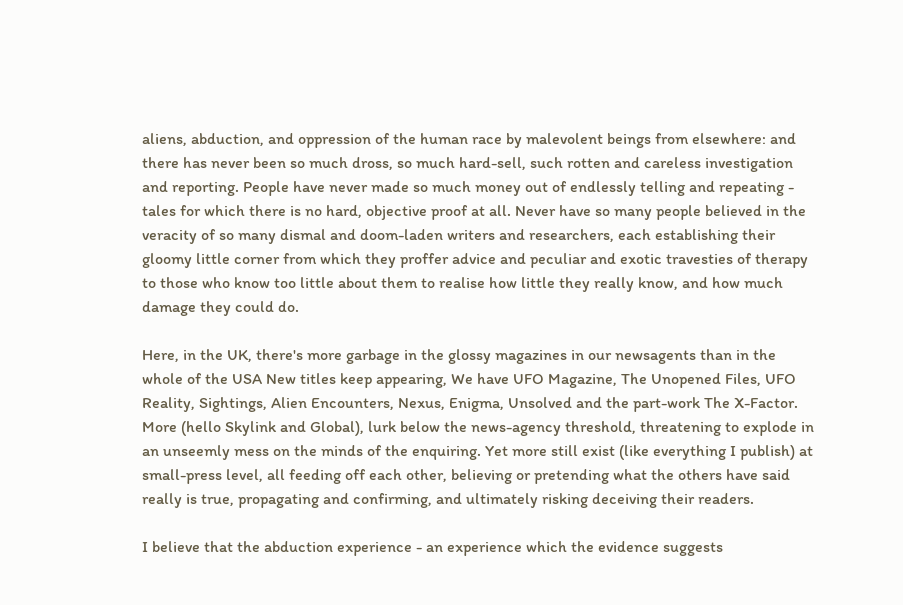aliens, abduction, and oppression of the human race by malevolent beings from elsewhere: and there has never been so much dross, so much hard-sell, such rotten and careless investigation and reporting. People have never made so much money out of endlessly telling and repeating - tales for which there is no hard, objective proof at all. Never have so many people believed in the veracity of so many dismal and doom-laden writers and researchers, each establishing their gloomy little corner from which they proffer advice and peculiar and exotic travesties of therapy to those who know too little about them to realise how little they really know, and how much damage they could do.

Here, in the UK, there's more garbage in the glossy magazines in our newsagents than in the whole of the USA New titles keep appearing, We have UFO Magazine, The Unopened Files, UFO Reality, Sightings, Alien Encounters, Nexus, Enigma, Unsolved and the part-work The X-Factor. More (hello Skylink and Global), lurk below the news-agency threshold, threatening to explode in an unseemly mess on the minds of the enquiring. Yet more still exist (like everything I publish) at small-press level, all feeding off each other, believing or pretending what the others have said really is true, propagating and confirming, and ultimately risking deceiving their readers.

I believe that the abduction experience - an experience which the evidence suggests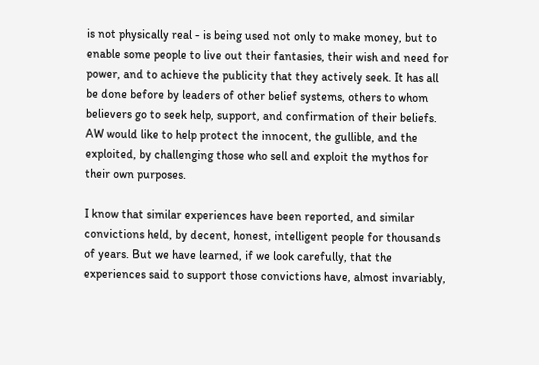is not physically real - is being used not only to make money, but to enable some people to live out their fantasies, their wish and need for power, and to achieve the publicity that they actively seek. It has all be done before by leaders of other belief systems, others to whom believers go to seek help, support, and confirmation of their beliefs. AW would like to help protect the innocent, the gullible, and the exploited, by challenging those who sell and exploit the mythos for their own purposes.

I know that similar experiences have been reported, and similar convictions held, by decent, honest, intelligent people for thousands of years. But we have learned, if we look carefully, that the experiences said to support those convictions have, almost invariably,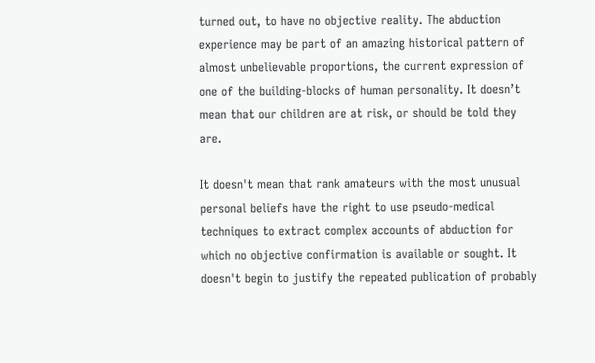turned out, to have no objective reality. The abduction experience may be part of an amazing historical pattern of almost unbelievable proportions, the current expression of one of the building-blocks of human personality. It doesn’t mean that our children are at risk, or should be told they are.

It doesn't mean that rank amateurs with the most unusual personal beliefs have the right to use pseudo-medical techniques to extract complex accounts of abduction for which no objective confirmation is available or sought. It doesn't begin to justify the repeated publication of probably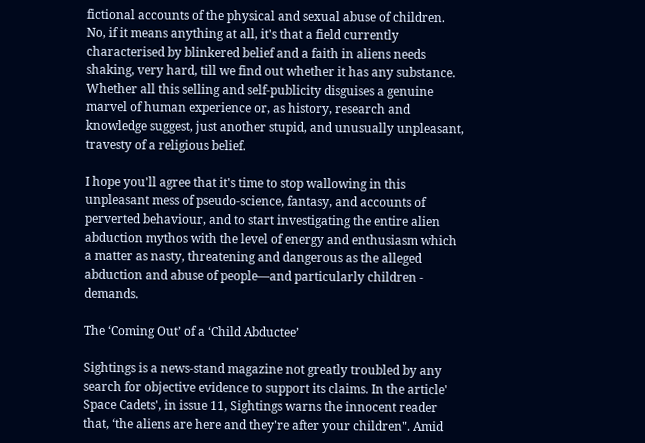fictional accounts of the physical and sexual abuse of children. No, if it means anything at all, it's that a field currently characterised by blinkered belief and a faith in aliens needs shaking, very hard, till we find out whether it has any substance. Whether all this selling and self-publicity disguises a genuine marvel of human experience or, as history, research and knowledge suggest, just another stupid, and unusually unpleasant, travesty of a religious belief.

I hope you'll agree that it's time to stop wallowing in this unpleasant mess of pseudo-science, fantasy, and accounts of perverted behaviour, and to start investigating the entire alien abduction mythos with the level of energy and enthusiasm which a matter as nasty, threatening and dangerous as the alleged abduction and abuse of people—and particularly children - demands.

The ‘Coming Out’ of a ‘Child Abductee’

Sightings is a news-stand magazine not greatly troubled by any search for objective evidence to support its claims. In the article' Space Cadets', in issue 11, Sightings warns the innocent reader that, ‘the aliens are here and they're after your children". Amid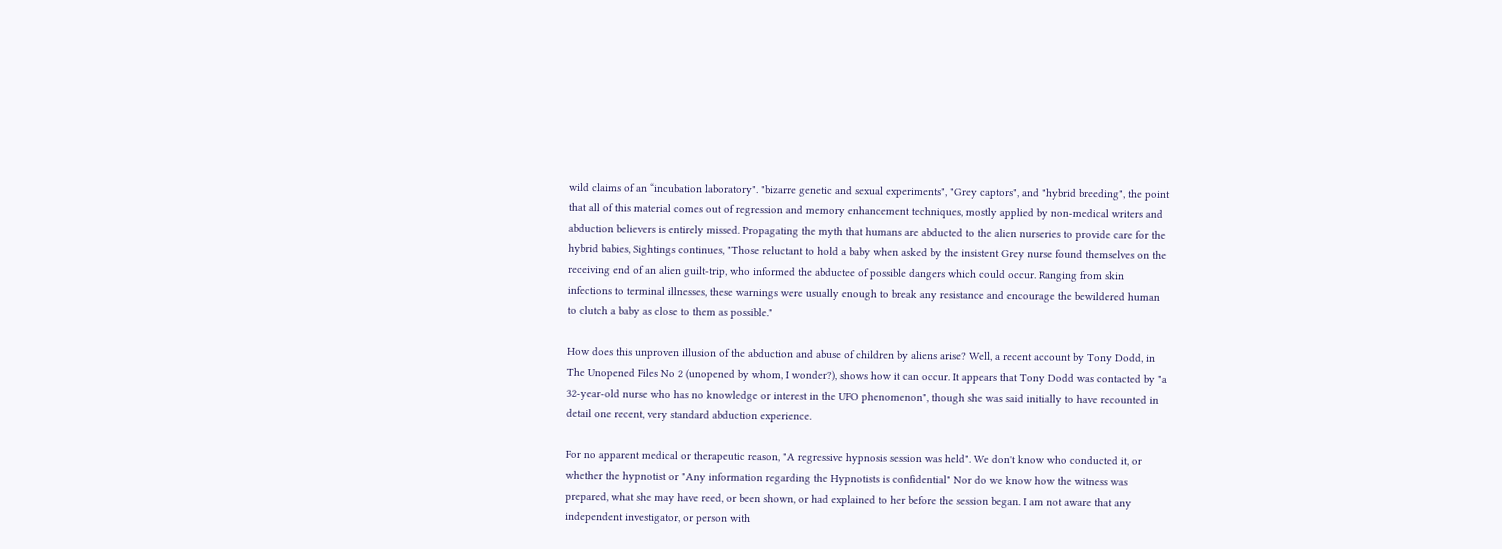wild claims of an “incubation laboratory". "bizarre genetic and sexual experiments", "Grey captors", and "hybrid breeding", the point that all of this material comes out of regression and memory enhancement techniques, mostly applied by non-medical writers and abduction believers is entirely missed. Propagating the myth that humans are abducted to the alien nurseries to provide care for the hybrid babies, Sightings continues, "Those reluctant to hold a baby when asked by the insistent Grey nurse found themselves on the receiving end of an alien guilt-trip, who informed the abductee of possible dangers which could occur. Ranging from skin infections to terminal illnesses, these warnings were usually enough to break any resistance and encourage the bewildered human to clutch a baby as close to them as possible."

How does this unproven illusion of the abduction and abuse of children by aliens arise? Well, a recent account by Tony Dodd, in The Unopened Files No 2 (unopened by whom, I wonder?), shows how it can occur. It appears that Tony Dodd was contacted by "a 32-year-old nurse who has no knowledge or interest in the UFO phenomenon", though she was said initially to have recounted in detail one recent, very standard abduction experience.

For no apparent medical or therapeutic reason, "A regressive hypnosis session was held". We don't know who conducted it, or whether the hypnotist or "Any information regarding the Hypnotists is confidential" Nor do we know how the witness was prepared, what she may have reed, or been shown, or had explained to her before the session began. I am not aware that any independent investigator, or person with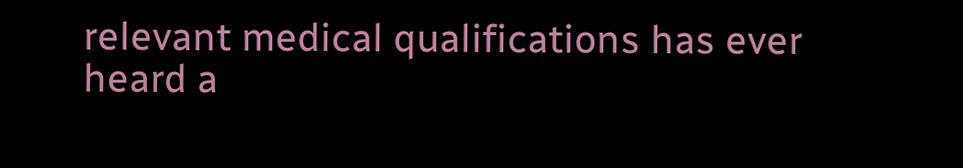relevant medical qualifications has ever heard a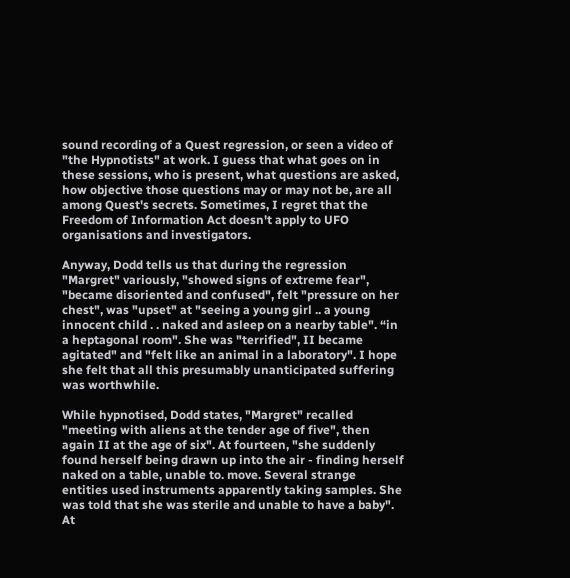sound recording of a Quest regression, or seen a video of "the Hypnotists" at work. I guess that what goes on in these sessions, who is present, what questions are asked, how objective those questions may or may not be, are all among Quest's secrets. Sometimes, I regret that the Freedom of Information Act doesn't apply to UFO organisations and investigators.

Anyway, Dodd tells us that during the regression "Margret" variously, "showed signs of extreme fear", "became disoriented and confused", felt "pressure on her chest", was "upset" at "seeing a young girl .. a young innocent child . . naked and asleep on a nearby table". “in a heptagonal room". She was "terrified", II became agitated" and "felt like an animal in a laboratory". I hope she felt that all this presumably unanticipated suffering was worthwhile.

While hypnotised, Dodd states, "Margret" recalled "meeting with aliens at the tender age of five", then again II at the age of six". At fourteen, "she suddenly found herself being drawn up into the air - finding herself naked on a table, unable to. move. Several strange entities used instruments apparently taking samples. She was told that she was sterile and unable to have a baby". At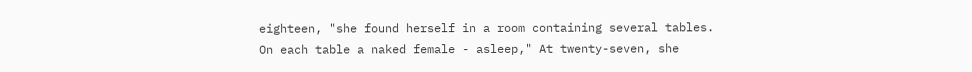eighteen, "she found herself in a room containing several tables. On each table a naked female - asleep," At twenty-seven, she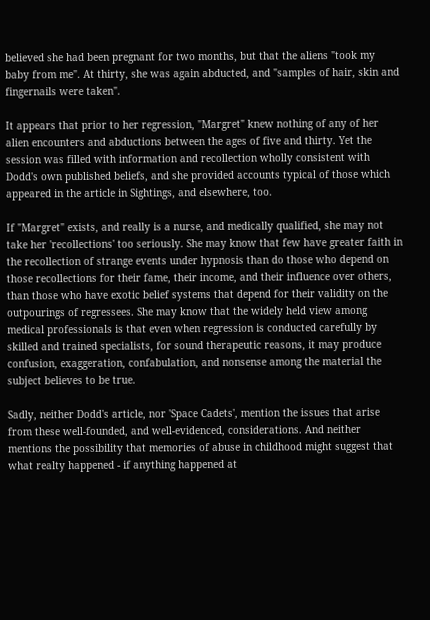believed she had been pregnant for two months, but that the aliens "took my baby from me". At thirty, she was again abducted, and "samples of hair, skin and fingernails were taken".

It appears that prior to her regression, "Margret" knew nothing of any of her alien encounters and abductions between the ages of five and thirty. Yet the session was filled with information and recollection wholly consistent with Dodd's own published beliefs, and she provided accounts typical of those which appeared in the article in Sightings, and elsewhere, too.

If "Margret" exists, and really is a nurse, and medically qualified, she may not take her 'recollections' too seriously. She may know that few have greater faith in the recollection of strange events under hypnosis than do those who depend on those recollections for their fame, their income, and their influence over others, than those who have exotic belief systems that depend for their validity on the outpourings of regressees. She may know that the widely held view among medical professionals is that even when regression is conducted carefully by skilled and trained specialists, for sound therapeutic reasons, it may produce confusion, exaggeration, confabulation, and nonsense among the material the subject believes to be true.

Sadly, neither Dodd's article, nor 'Space Cadets', mention the issues that arise from these well-founded, and well-evidenced, considerations. And neither mentions the possibility that memories of abuse in childhood might suggest that what realty happened - if anything happened at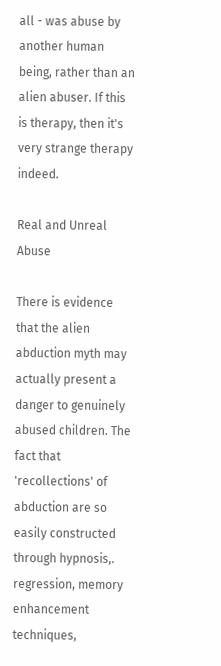all - was abuse by another human being, rather than an alien abuser. If this is therapy, then it's very strange therapy indeed.

Real and Unreal Abuse

There is evidence that the alien abduction myth may actually present a danger to genuinely abused children. The fact that 'recollections' of abduction are so easily constructed through hypnosis,. regression, memory enhancement techniques,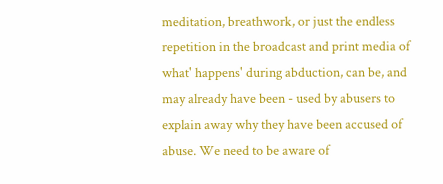meditation, breathwork, or just the endless repetition in the broadcast and print media of what' happens' during abduction, can be, and may already have been - used by abusers to explain away why they have been accused of abuse. We need to be aware of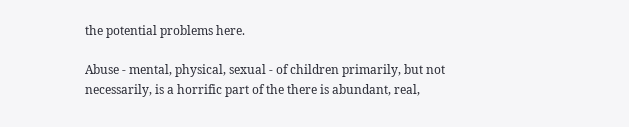the potential problems here.

Abuse - mental, physical, sexual - of children primarily, but not necessarily, is a horrific part of the there is abundant, real,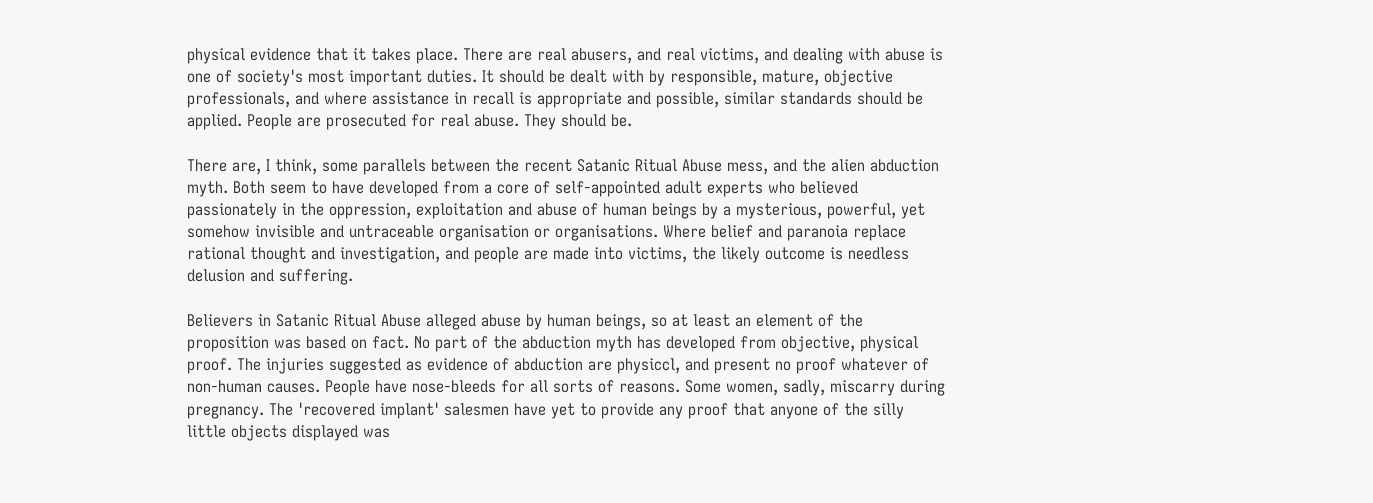physical evidence that it takes place. There are real abusers, and real victims, and dealing with abuse is one of society's most important duties. It should be dealt with by responsible, mature, objective professionals, and where assistance in recall is appropriate and possible, similar standards should be applied. People are prosecuted for real abuse. They should be.

There are, I think, some parallels between the recent Satanic Ritual Abuse mess, and the alien abduction myth. Both seem to have developed from a core of self-appointed adult experts who believed passionately in the oppression, exploitation and abuse of human beings by a mysterious, powerful, yet somehow invisible and untraceable organisation or organisations. Where belief and paranoia replace rational thought and investigation, and people are made into victims, the likely outcome is needless delusion and suffering.

Believers in Satanic Ritual Abuse alleged abuse by human beings, so at least an element of the proposition was based on fact. No part of the abduction myth has developed from objective, physical proof. The injuries suggested as evidence of abduction are physiccl, and present no proof whatever of non-human causes. People have nose-bleeds for all sorts of reasons. Some women, sadly, miscarry during pregnancy. The 'recovered implant' salesmen have yet to provide any proof that anyone of the silly little objects displayed was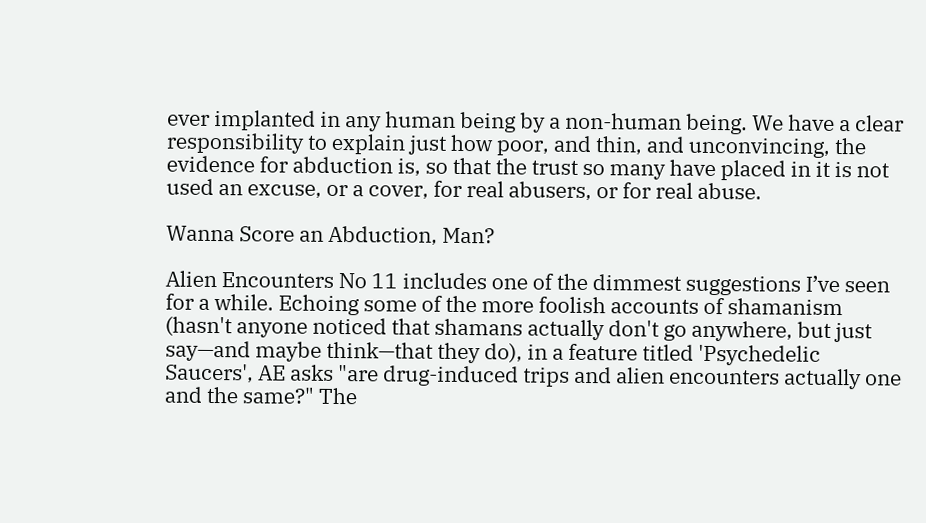ever implanted in any human being by a non-human being. We have a clear responsibility to explain just how poor, and thin, and unconvincing, the evidence for abduction is, so that the trust so many have placed in it is not used an excuse, or a cover, for real abusers, or for real abuse.

Wanna Score an Abduction, Man?

Alien Encounters No 11 includes one of the dimmest suggestions I’ve seen for a while. Echoing some of the more foolish accounts of shamanism (hasn't anyone noticed that shamans actually don't go anywhere, but just say—and maybe think—that they do), in a feature titled 'Psychedelic Saucers', AE asks "are drug-induced trips and alien encounters actually one and the same?" The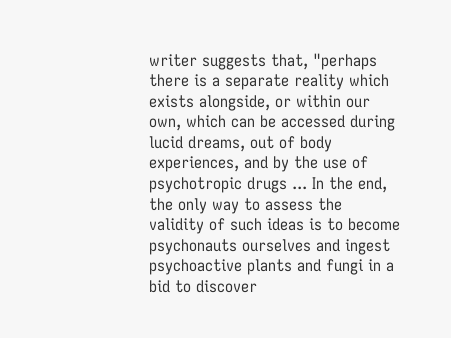writer suggests that, "perhaps there is a separate reality which exists alongside, or within our own, which can be accessed during lucid dreams, out of body experiences, and by the use of psychotropic drugs ... In the end, the only way to assess the validity of such ideas is to become psychonauts ourselves and ingest psychoactive plants and fungi in a bid to discover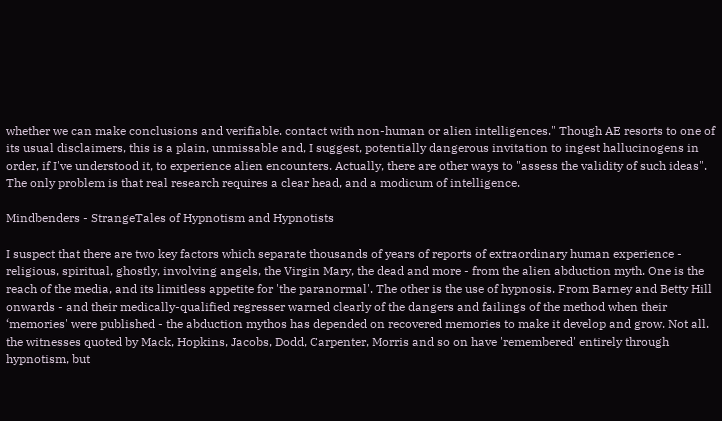whether we can make conclusions and verifiable. contact with non-human or alien intelligences." Though AE resorts to one of its usual disclaimers, this is a plain, unmissable and, I suggest, potentially dangerous invitation to ingest hallucinogens in order, if I've understood it, to experience alien encounters. Actually, there are other ways to "assess the validity of such ideas". The only problem is that real research requires a clear head, and a modicum of intelligence.

Mindbenders - StrangeTales of Hypnotism and Hypnotists

I suspect that there are two key factors which separate thousands of years of reports of extraordinary human experience - religious, spiritual, ghostly, involving angels, the Virgin Mary, the dead and more - from the alien abduction myth. One is the reach of the media, and its limitless appetite for 'the paranormal'. The other is the use of hypnosis. From Barney and Betty Hill onwards - and their medically-qualified regresser warned clearly of the dangers and failings of the method when their ‘memories' were published - the abduction mythos has depended on recovered memories to make it develop and grow. Not all. the witnesses quoted by Mack, Hopkins, Jacobs, Dodd, Carpenter, Morris and so on have 'remembered' entirely through hypnotism, but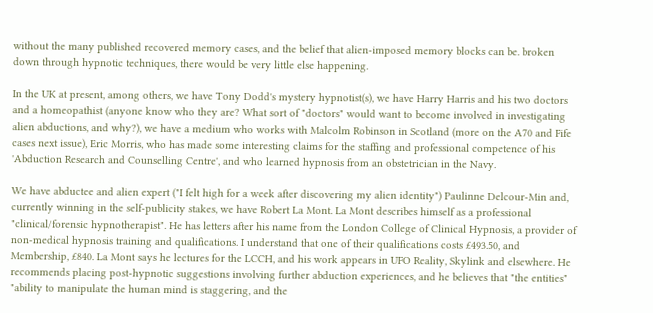without the many published recovered memory cases, and the belief that alien-imposed memory blocks can be. broken down through hypnotic techniques, there would be very little else happening.

In the UK at present, among others, we have Tony Dodd's mystery hypnotist(s), we have Harry Harris and his two doctors and a homeopathist (anyone know who they are? What sort of "doctors" would want to become involved in investigating alien abductions, and why?), we have a medium who works with Malcolm Robinson in Scotland (more on the A70 and Fife cases next issue), Eric Morris, who has made some interesting claims for the staffing and professional competence of his 'Abduction Research and Counselling Centre', and who learned hypnosis from an obstetrician in the Navy.

We have abductee and alien expert ("I felt high for a week after discovering my alien identity") Paulinne Delcour-Min and, currently winning in the self-publicity stakes, we have Robert La Mont. La Mont describes himself as a professional "clinical/forensic hypnotherapist". He has letters after his name from the London College of Clinical Hypnosis, a provider of non-medical hypnosis training and qualifications. I understand that one of their qualifications costs £493.50, and Membership, £840. La Mont says he lectures for the LCCH, and his work appears in UFO Reality, Skylink and elsewhere. He recommends placing post-hypnotic suggestions involving further abduction experiences, and he believes that "the entities" "ability to manipulate the human mind is staggering, and the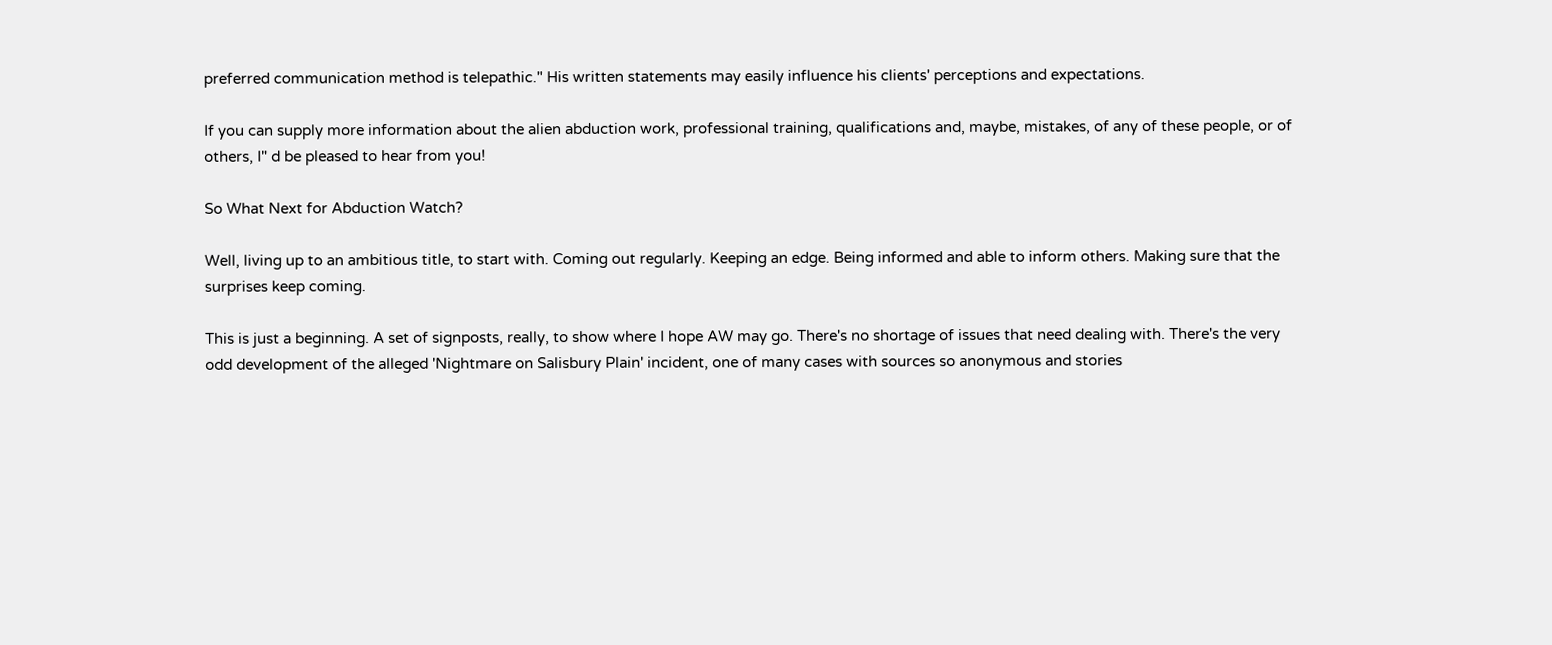preferred communication method is telepathic." His written statements may easily influence his clients' perceptions and expectations.

If you can supply more information about the alien abduction work, professional training, qualifications and, maybe, mistakes, of any of these people, or of others, I" d be pleased to hear from you!

So What Next for Abduction Watch?

Well, living up to an ambitious title, to start with. Coming out regularly. Keeping an edge. Being informed and able to inform others. Making sure that the surprises keep coming.

This is just a beginning. A set of signposts, really, to show where I hope AW may go. There's no shortage of issues that need dealing with. There's the very odd development of the alleged 'Nightmare on Salisbury Plain' incident, one of many cases with sources so anonymous and stories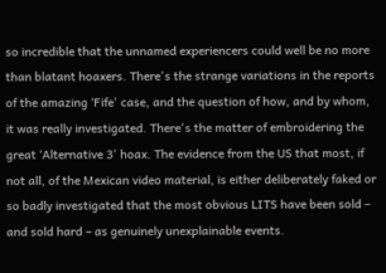so incredible that the unnamed experiencers could well be no more than blatant hoaxers. There's the strange variations in the reports of the amazing ‘Fife' case, and the question of how, and by whom, it was really investigated. There's the matter of embroidering the great ‘Alternative 3' hoax. The evidence from the US that most, if not all, of the Mexican video material, is either deliberately faked or so badly investigated that the most obvious LITS have been sold – and sold hard – as genuinely unexplainable events.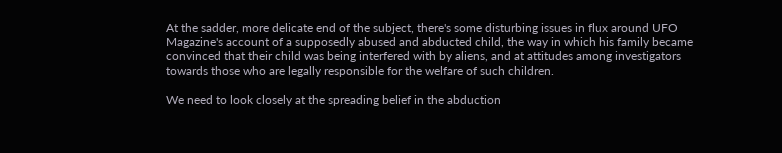At the sadder, more delicate end of the subject, there's some disturbing issues in flux around UFO Magazine's account of a supposedly abused and abducted child, the way in which his family became convinced that their child was being interfered with by aliens, and at attitudes among investigators towards those who are legally responsible for the welfare of such children.

We need to look closely at the spreading belief in the abduction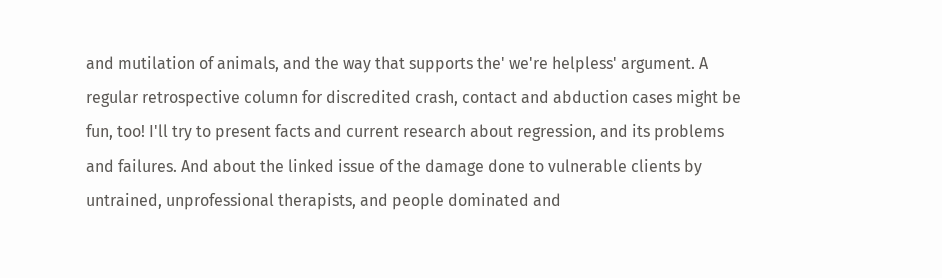and mutilation of animals, and the way that supports the' we're helpless' argument. A regular retrospective column for discredited crash, contact and abduction cases might be fun, too! I'll try to present facts and current research about regression, and its problems and failures. And about the linked issue of the damage done to vulnerable clients by untrained, unprofessional therapists, and people dominated and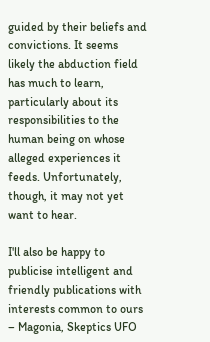guided by their beliefs and convictions. It seems likely the abduction field has much to learn, particularly about its responsibilities to the human being on whose alleged experiences it feeds. Unfortunately, though, it may not yet want to hear.

I'll also be happy to publicise intelligent and friendly publications with interests common to ours – Magonia, Skeptics UFO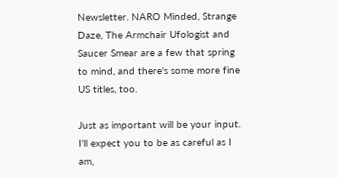Newsletter. NARO Minded, Strange Daze, The Armchair Ufologist and Saucer Smear are a few that spring to mind, and there's some more fine US titles, too.

Just as important will be your input. I'll expect you to be as careful as I am,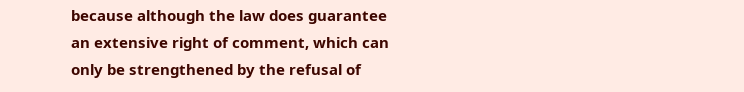because although the law does guarantee an extensive right of comment, which can only be strengthened by the refusal of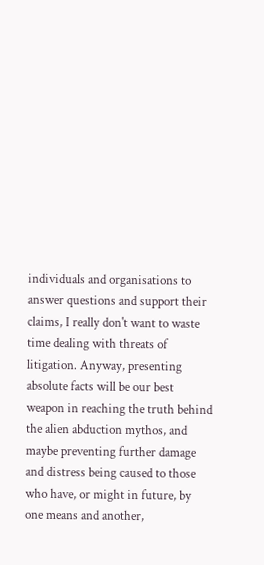individuals and organisations to answer questions and support their claims, I really don't want to waste time dealing with threats of litigation. Anyway, presenting absolute facts will be our best weapon in reaching the truth behind the alien abduction mythos, and maybe preventing further damage and distress being caused to those who have, or might in future, by one means and another,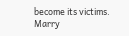become its victims. Marry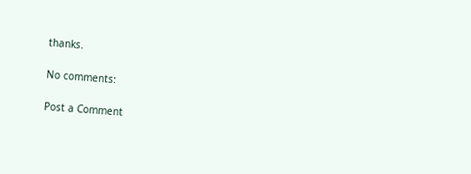thanks.

No comments:

Post a Comment